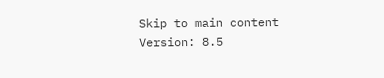Skip to main content
Version: 8.5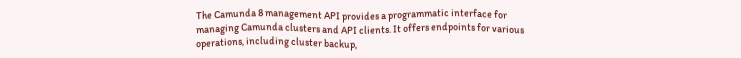The Camunda 8 management API provides a programmatic interface for managing Camunda clusters and API clients. It offers endpoints for various operations, including cluster backup,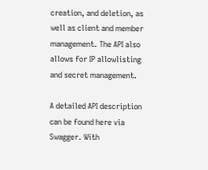creation, and deletion, as well as client and member management. The API also allows for IP allowlisting and secret management.

A detailed API description can be found here via Swagger. With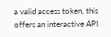a valid access token, this offers an interactive API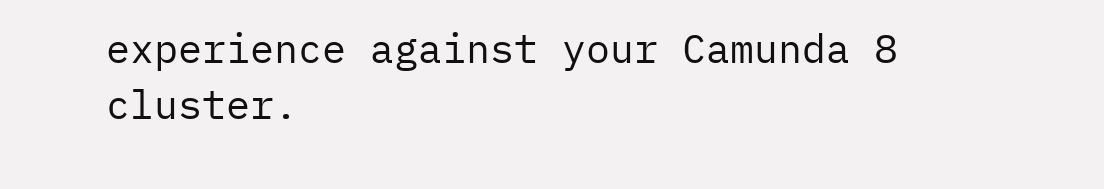experience against your Camunda 8 cluster.